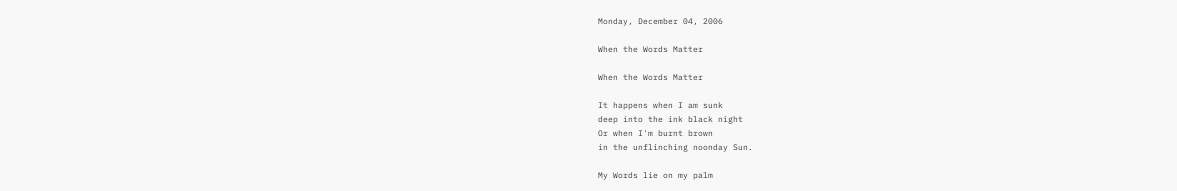Monday, December 04, 2006

When the Words Matter

When the Words Matter

It happens when I am sunk
deep into the ink black night
Or when I'm burnt brown
in the unflinching noonday Sun.

My Words lie on my palm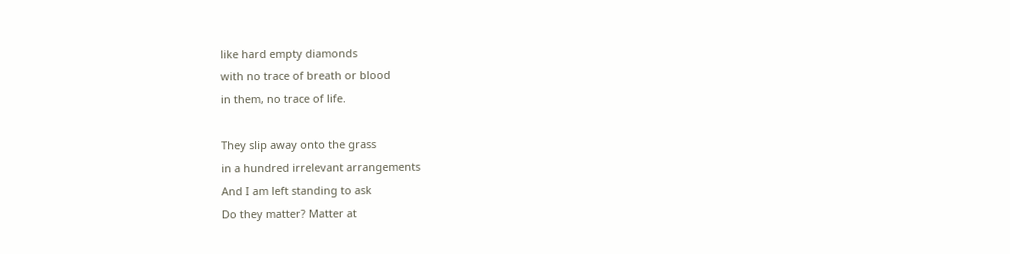like hard empty diamonds
with no trace of breath or blood
in them, no trace of life.

They slip away onto the grass
in a hundred irrelevant arrangements
And I am left standing to ask
Do they matter? Matter at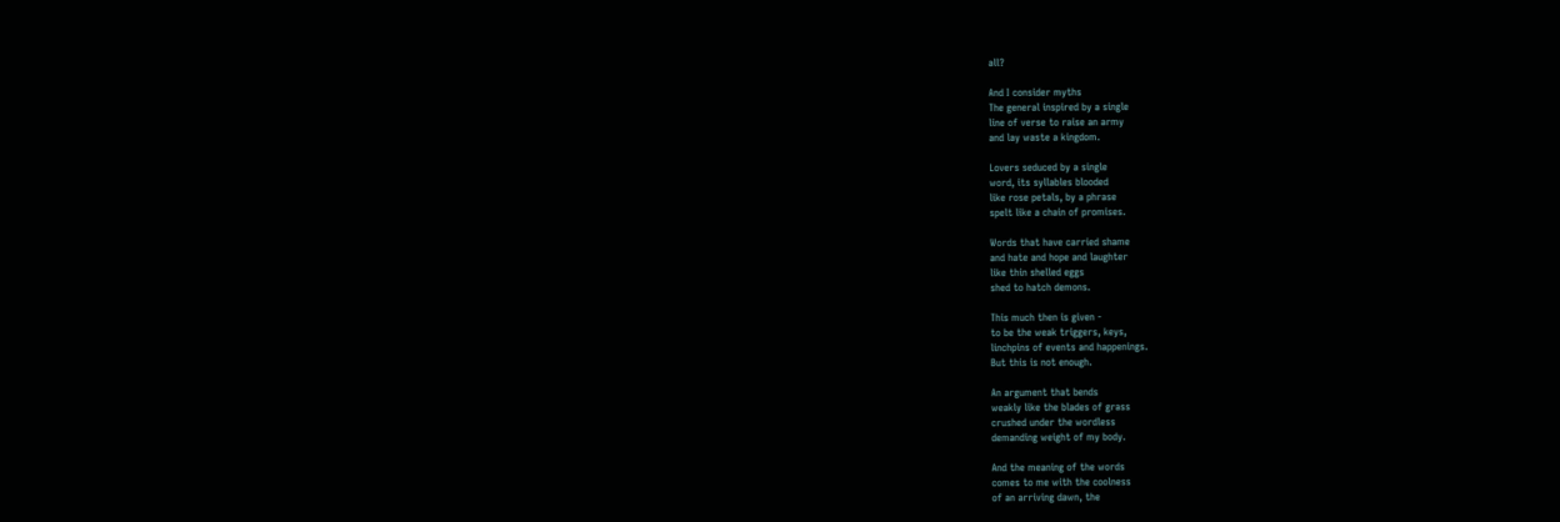all?

And I consider myths
The general inspired by a single
line of verse to raise an army
and lay waste a kingdom.

Lovers seduced by a single
word, its syllables blooded
like rose petals, by a phrase
spelt like a chain of promises.

Words that have carried shame
and hate and hope and laughter
like thin shelled eggs
shed to hatch demons.

This much then is given -
to be the weak triggers, keys,
linchpins of events and happenings.
But this is not enough.

An argument that bends
weakly like the blades of grass
crushed under the wordless
demanding weight of my body.

And the meaning of the words
comes to me with the coolness
of an arriving dawn, the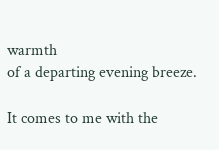warmth
of a departing evening breeze.

It comes to me with the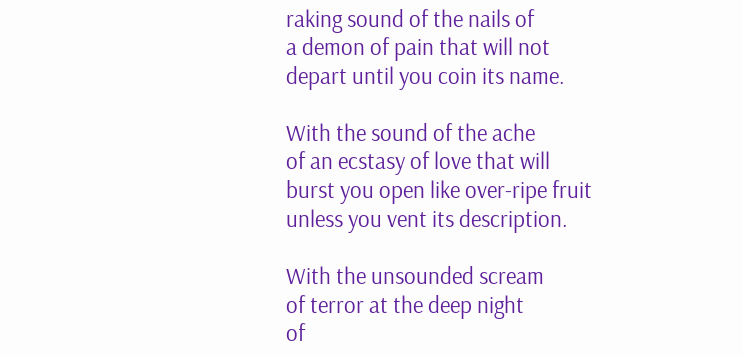raking sound of the nails of
a demon of pain that will not
depart until you coin its name.

With the sound of the ache
of an ecstasy of love that will
burst you open like over-ripe fruit
unless you vent its description.

With the unsounded scream
of terror at the deep night
of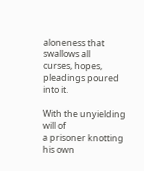aloneness that swallows all
curses, hopes, pleadings poured into it.

With the unyielding will of
a prisoner knotting his own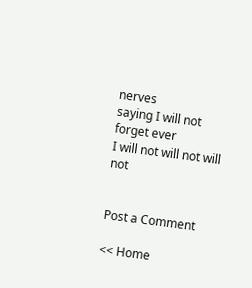nerves
saying I will not forget ever
I will not will not will not


Post a Comment

<< Home